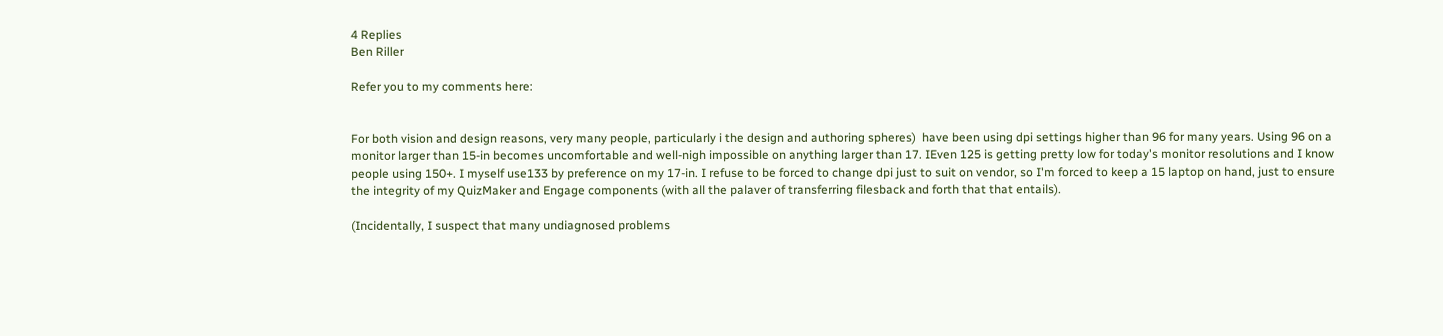4 Replies
Ben Riller

Refer you to my comments here:


For both vision and design reasons, very many people, particularly i the design and authoring spheres)  have been using dpi settings higher than 96 for many years. Using 96 on a monitor larger than 15-in becomes uncomfortable and well-nigh impossible on anything larger than 17. IEven 125 is getting pretty low for today's monitor resolutions and I know people using 150+. I myself use133 by preference on my 17-in. I refuse to be forced to change dpi just to suit on vendor, so I'm forced to keep a 15 laptop on hand, just to ensure the integrity of my QuizMaker and Engage components (with all the palaver of transferring filesback and forth that that entails).

(Incidentally, I suspect that many undiagnosed problems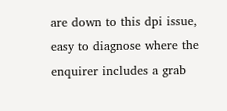are down to this dpi issue, easy to diagnose where the enquirer includes a grab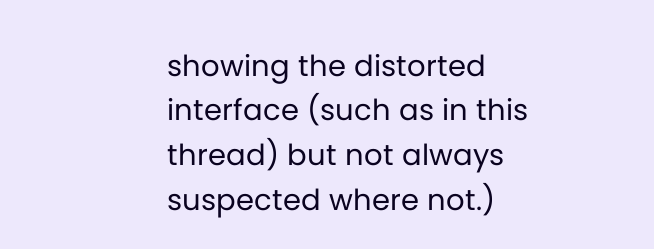showing the distorted interface (such as in this thread) but not always suspected where not.)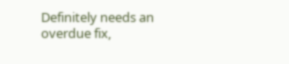Definitely needs an overdue fix,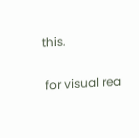this.

 for visual rea